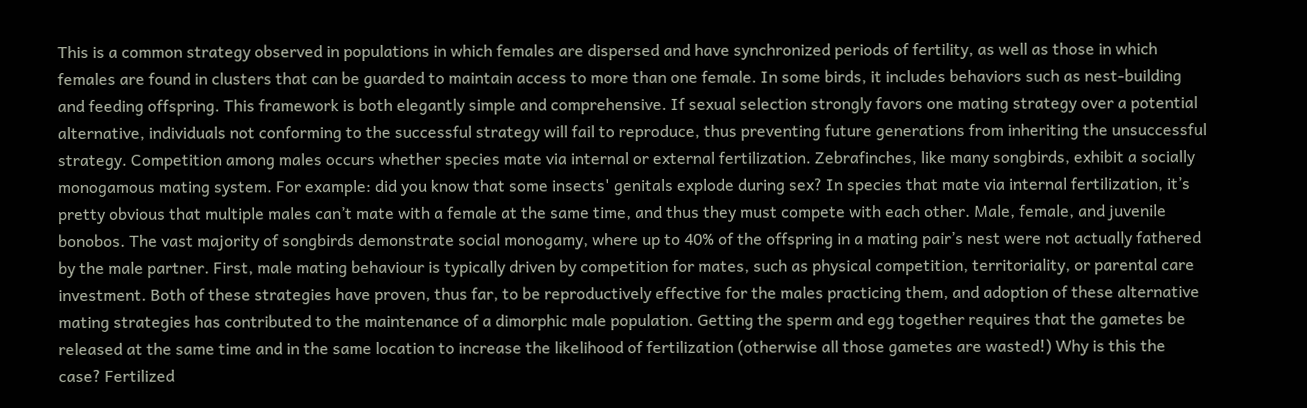This is a common strategy observed in populations in which females are dispersed and have synchronized periods of fertility, as well as those in which females are found in clusters that can be guarded to maintain access to more than one female. In some birds, it includes behaviors such as nest-building and feeding offspring. This framework is both elegantly simple and comprehensive. If sexual selection strongly favors one mating strategy over a potential alternative, individuals not conforming to the successful strategy will fail to reproduce, thus preventing future generations from inheriting the unsuccessful strategy. Competition among males occurs whether species mate via internal or external fertilization. Zebrafinches, like many songbirds, exhibit a socially monogamous mating system. For example: did you know that some insects' genitals explode during sex? In species that mate via internal fertilization, it’s pretty obvious that multiple males can’t mate with a female at the same time, and thus they must compete with each other. Male, female, and juvenile bonobos. The vast majority of songbirds demonstrate social monogamy, where up to 40% of the offspring in a mating pair’s nest were not actually fathered by the male partner. First, male mating behaviour is typically driven by competition for mates, such as physical competition, territoriality, or parental care investment. Both of these strategies have proven, thus far, to be reproductively effective for the males practicing them, and adoption of these alternative mating strategies has contributed to the maintenance of a dimorphic male population. Getting the sperm and egg together requires that the gametes be released at the same time and in the same location to increase the likelihood of fertilization (otherwise all those gametes are wasted!) Why is this the case? Fertilized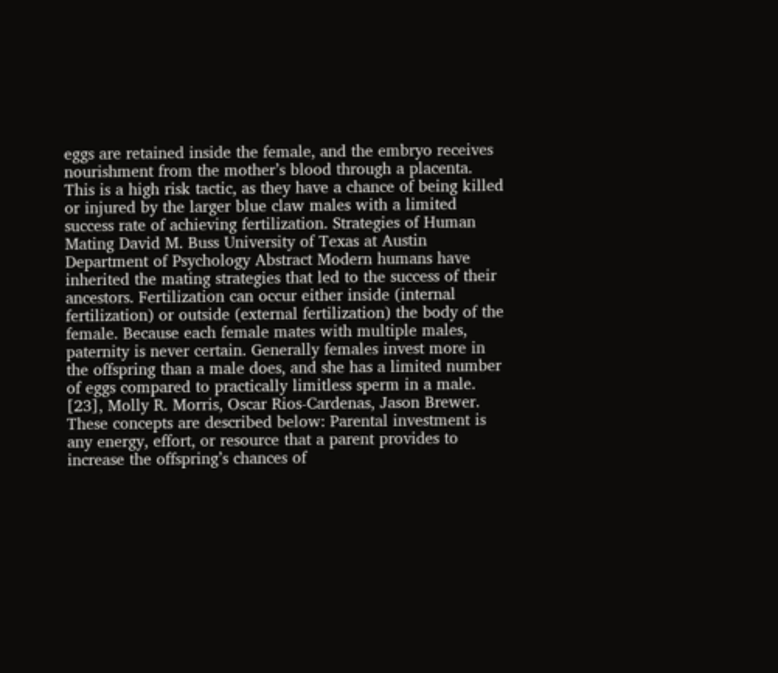eggs are retained inside the female, and the embryo receives nourishment from the mother’s blood through a placenta. This is a high risk tactic, as they have a chance of being killed or injured by the larger blue claw males with a limited success rate of achieving fertilization. Strategies of Human Mating David M. Buss University of Texas at Austin Department of Psychology Abstract Modern humans have inherited the mating strategies that led to the success of their ancestors. Fertilization can occur either inside (internal fertilization) or outside (external fertilization) the body of the female. Because each female mates with multiple males, paternity is never certain. Generally females invest more in the offspring than a male does, and she has a limited number of eggs compared to practically limitless sperm in a male. [23], Molly R. Morris, Oscar Rios-Cardenas, Jason Brewer. These concepts are described below: Parental investment is any energy, effort, or resource that a parent provides to increase the offspring’s chances of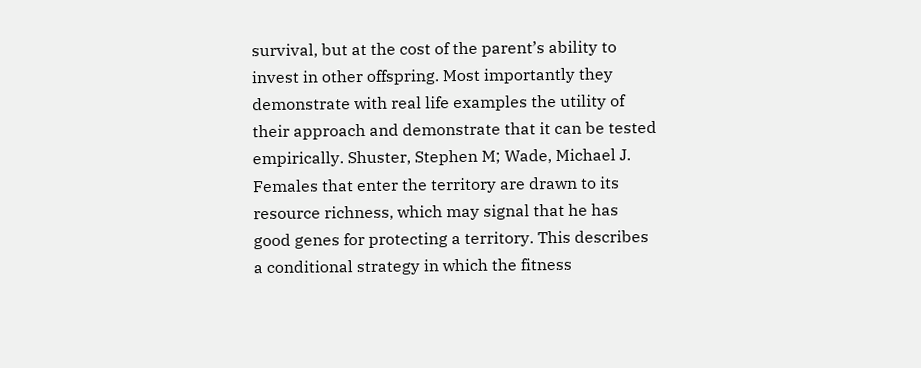survival, but at the cost of the parent’s ability to invest in other offspring. Most importantly they demonstrate with real life examples the utility of their approach and demonstrate that it can be tested empirically. Shuster, Stephen M; Wade, Michael J. Females that enter the territory are drawn to its resource richness, which may signal that he has good genes for protecting a territory. This describes a conditional strategy in which the fitness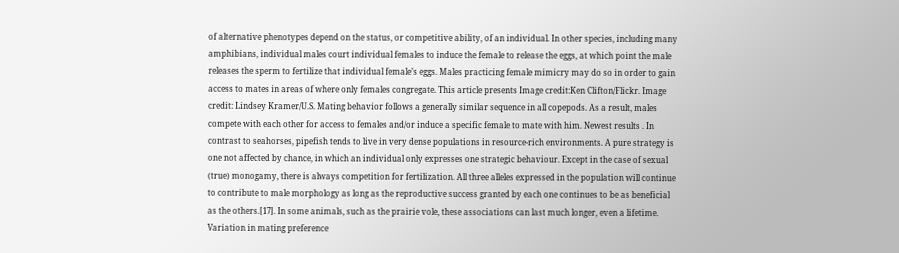of alternative phenotypes depend on the status, or competitive ability, of an individual. In other species, including many amphibians, individual males court individual females to induce the female to release the eggs, at which point the male releases the sperm to fertilize that individual female’s eggs. Males practicing female mimicry may do so in order to gain access to mates in areas of where only females congregate. This article presents Image credit:Ken Clifton/Flickr. Image credit: Lindsey Kramer/U.S. Mating behavior follows a generally similar sequence in all copepods. As a result, males compete with each other for access to females and/or induce a specific female to mate with him. Newest results . In contrast to seahorses, pipefish tends to live in very dense populations in resource-rich environments. A pure strategy is one not affected by chance, in which an individual only expresses one strategic behaviour. Except in the case of sexual (true) monogamy, there is always competition for fertilization. All three alleles expressed in the population will continue to contribute to male morphology as long as the reproductive success granted by each one continues to be as beneficial as the others.[17]. In some animals, such as the prairie vole, these associations can last much longer, even a lifetime. Variation in mating preference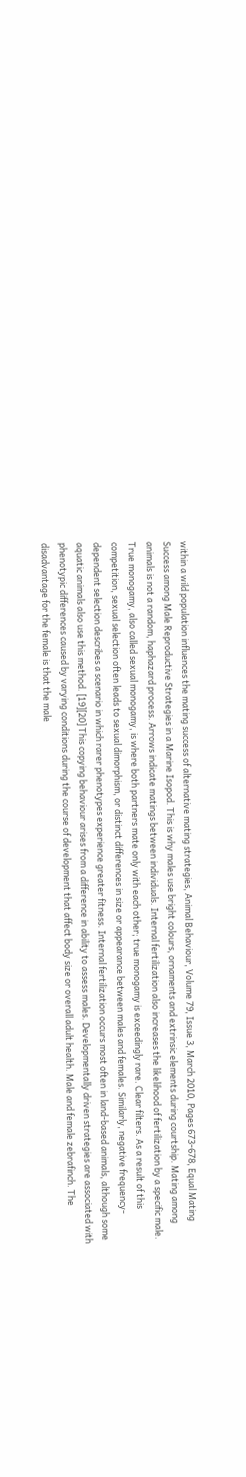within a wild population influences the mating success of alternative mating strategies, Animal Behaviour, Volume 79, Issue 3, March 2010, Pages 673-678, Equal Mating Success among Male Reproductive Strategies in a Marine Isopod. This is why males use bright colours, ornaments and extrinsic elements during courtship. Mating among animals is not a random, haphazard process. Arrows indicate matings between individuals. Internal fertilization also increases the likelihood of fertilization by a specific male. True monogamy, also called sexual monogamy, is where both partners mate only with each other; true monogamy is exceedingly rare. Clear filters. As a result of this competition, sexual selection often leads to sexual dimorphism, or distinct differences in size or appearance between males and females. Similarly, negative frequency-dependent selection describes a scenario in which rarer phenotypes experience greater fitness. Internal fertilization occurs most often in land-based animals, although some aquatic animals also use this method. [19][20] This copying behaviour arises from a difference in ability to assess males. Developmentally driven strategies are associated with phenotypic differences caused by varying conditions during the course of development that affect body size or overall adult health. Male and female zebrafinch. The disadvantage for the female is that the male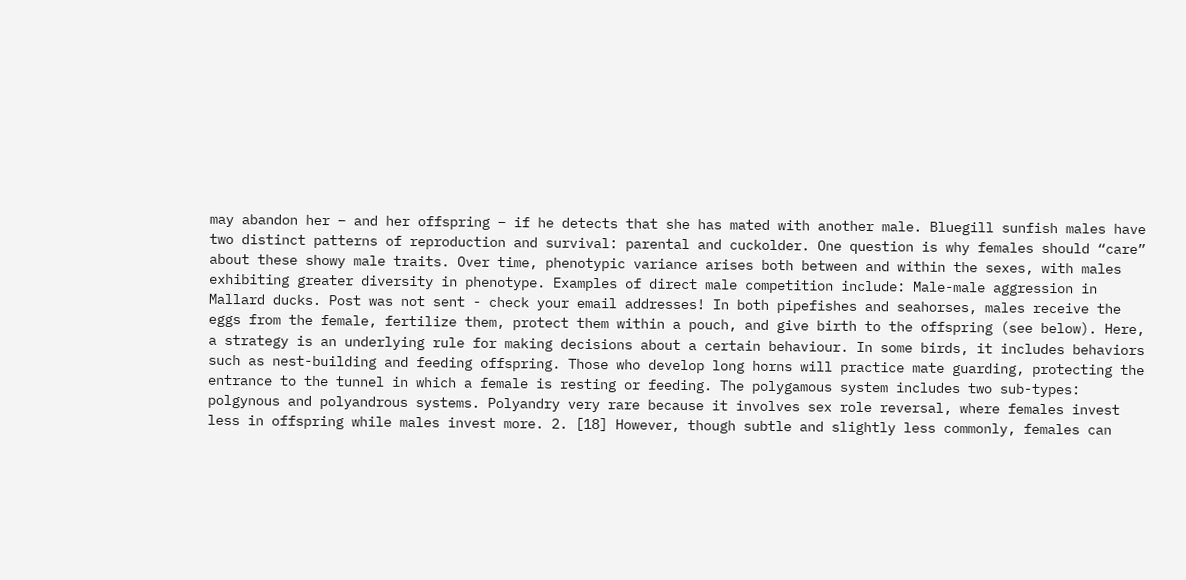may abandon her – and her offspring – if he detects that she has mated with another male. Bluegill sunfish males have two distinct patterns of reproduction and survival: parental and cuckolder. One question is why females should “care” about these showy male traits. Over time, phenotypic variance arises both between and within the sexes, with males exhibiting greater diversity in phenotype. Examples of direct male competition include: Male-male aggression in Mallard ducks. Post was not sent - check your email addresses! In both pipefishes and seahorses, males receive the eggs from the female, fertilize them, protect them within a pouch, and give birth to the offspring (see below). Here, a strategy is an underlying rule for making decisions about a certain behaviour. In some birds, it includes behaviors such as nest-building and feeding offspring. Those who develop long horns will practice mate guarding, protecting the entrance to the tunnel in which a female is resting or feeding. The polygamous system includes two sub-types: polgynous and polyandrous systems. Polyandry very rare because it involves sex role reversal, where females invest less in offspring while males invest more. 2. [18] However, though subtle and slightly less commonly, females can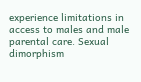experience limitations in access to males and male parental care. Sexual dimorphism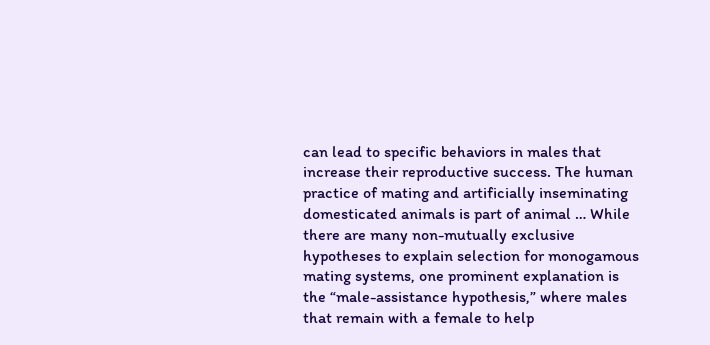can lead to specific behaviors in males that increase their reproductive success. The human practice of mating and artificially inseminating domesticated animals is part of animal … While there are many non-mutually exclusive hypotheses to explain selection for monogamous mating systems, one prominent explanation is the “male-assistance hypothesis,” where males that remain with a female to help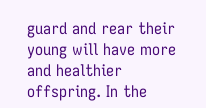guard and rear their young will have more and healthier offspring. In the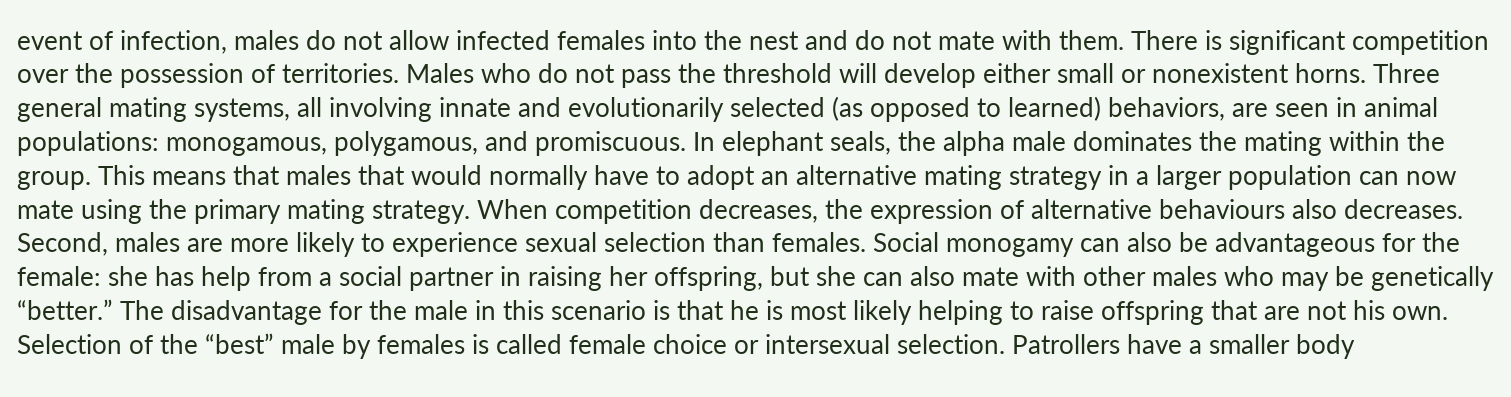event of infection, males do not allow infected females into the nest and do not mate with them. There is significant competition over the possession of territories. Males who do not pass the threshold will develop either small or nonexistent horns. Three general mating systems, all involving innate and evolutionarily selected (as opposed to learned) behaviors, are seen in animal populations: monogamous, polygamous, and promiscuous. In elephant seals, the alpha male dominates the mating within the group. This means that males that would normally have to adopt an alternative mating strategy in a larger population can now mate using the primary mating strategy. When competition decreases, the expression of alternative behaviours also decreases. Second, males are more likely to experience sexual selection than females. Social monogamy can also be advantageous for the female: she has help from a social partner in raising her offspring, but she can also mate with other males who may be genetically “better.” The disadvantage for the male in this scenario is that he is most likely helping to raise offspring that are not his own. Selection of the “best” male by females is called female choice or intersexual selection. Patrollers have a smaller body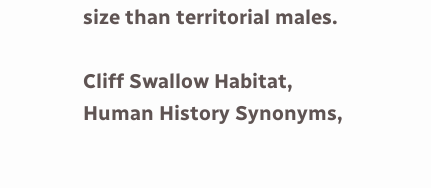size than territorial males.

Cliff Swallow Habitat, Human History Synonyms,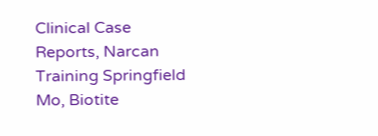Clinical Case Reports, Narcan Training Springfield Mo, Biotite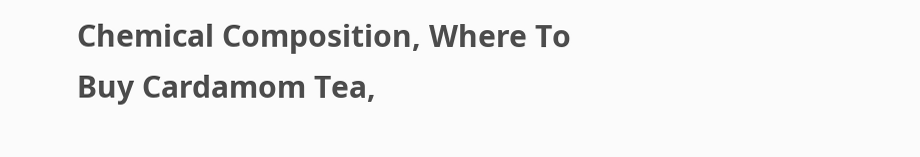Chemical Composition, Where To Buy Cardamom Tea,